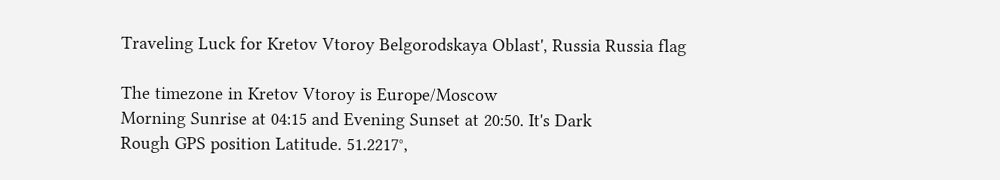Traveling Luck for Kretov Vtoroy Belgorodskaya Oblast', Russia Russia flag

The timezone in Kretov Vtoroy is Europe/Moscow
Morning Sunrise at 04:15 and Evening Sunset at 20:50. It's Dark
Rough GPS position Latitude. 51.2217°,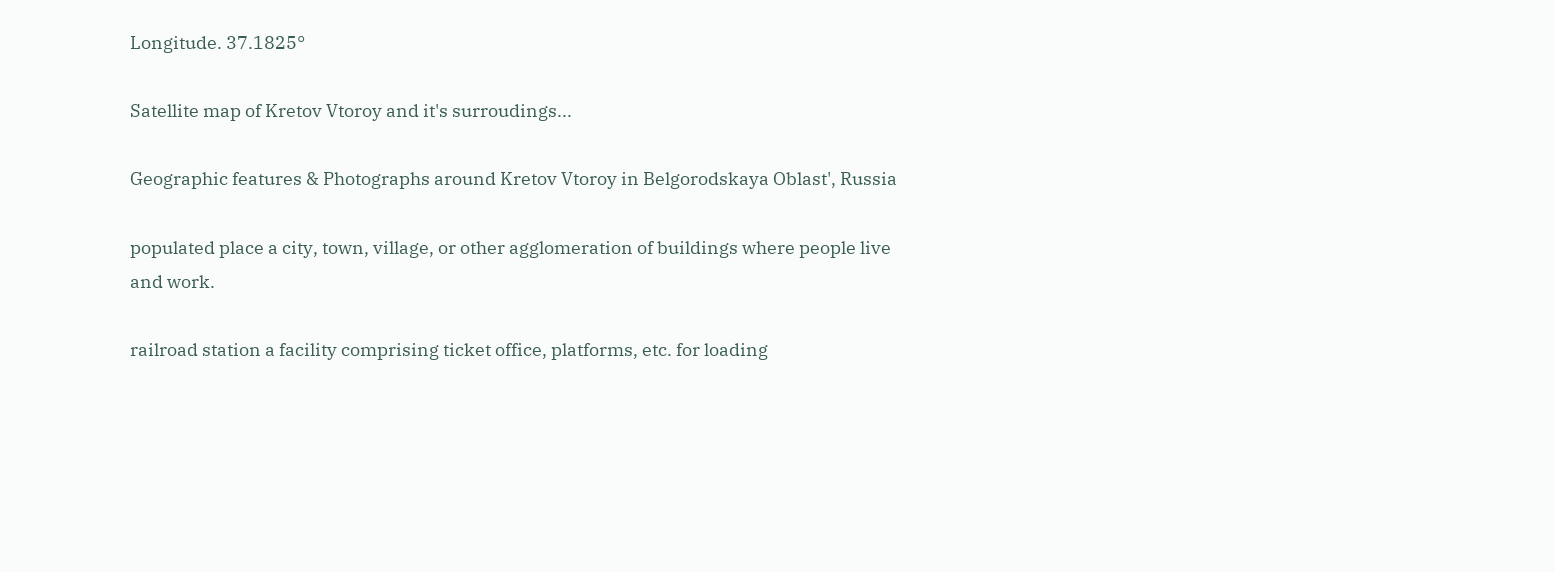Longitude. 37.1825°

Satellite map of Kretov Vtoroy and it's surroudings...

Geographic features & Photographs around Kretov Vtoroy in Belgorodskaya Oblast', Russia

populated place a city, town, village, or other agglomeration of buildings where people live and work.

railroad station a facility comprising ticket office, platforms, etc. for loading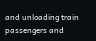and unloading train passengers and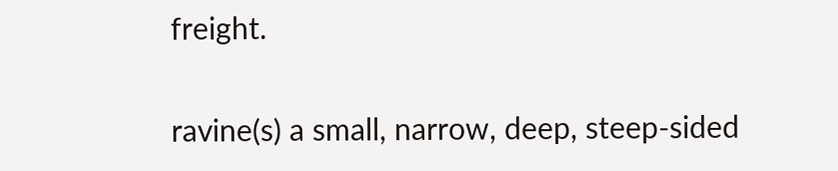freight.

ravine(s) a small, narrow, deep, steep-sided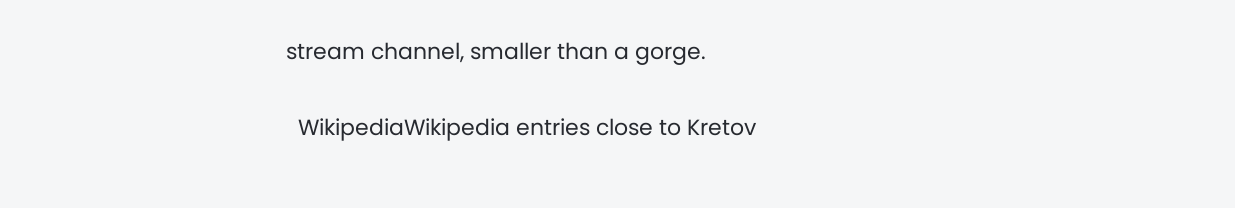stream channel, smaller than a gorge.

  WikipediaWikipedia entries close to Kretov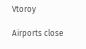Vtoroy

Airports close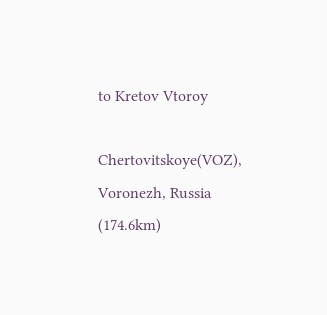to Kretov Vtoroy

Chertovitskoye(VOZ), Voronezh, Russia (174.6km)